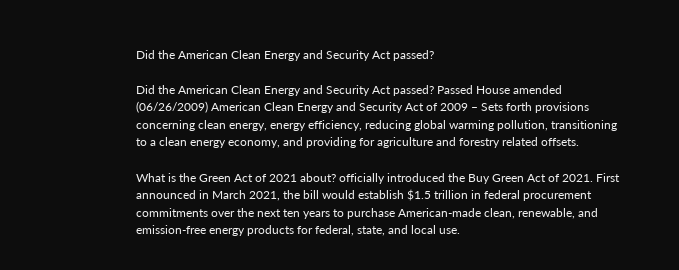Did the American Clean Energy and Security Act passed?

Did the American Clean Energy and Security Act passed? Passed House amended (06/26/2009) American Clean Energy and Security Act of 2009 – Sets forth provisions concerning clean energy, energy efficiency, reducing global warming pollution, transitioning to a clean energy economy, and providing for agriculture and forestry related offsets.

What is the Green Act of 2021 about? officially introduced the Buy Green Act of 2021. First announced in March 2021, the bill would establish $1.5 trillion in federal procurement commitments over the next ten years to purchase American-made clean, renewable, and emission-free energy products for federal, state, and local use.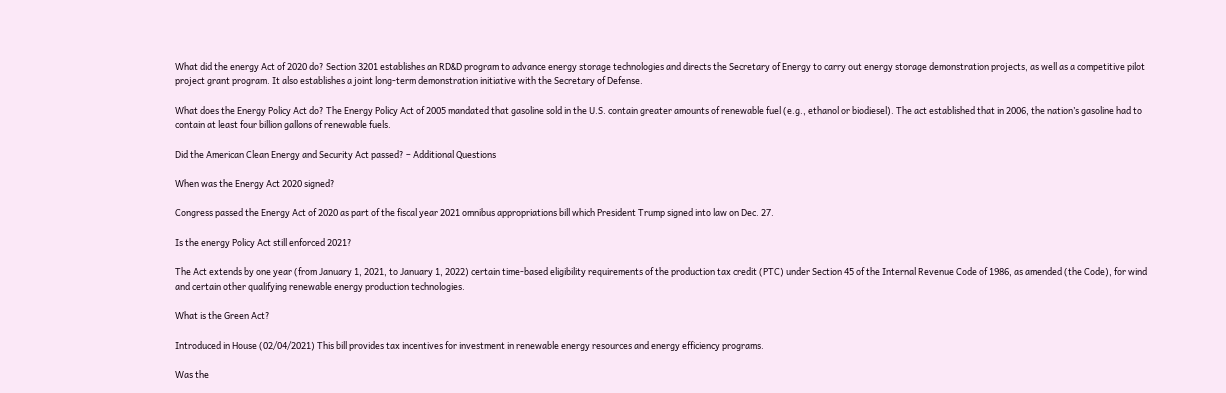What did the energy Act of 2020 do? Section 3201 establishes an RD&D program to advance energy storage technologies and directs the Secretary of Energy to carry out energy storage demonstration projects, as well as a competitive pilot project grant program. It also establishes a joint long-term demonstration initiative with the Secretary of Defense.

What does the Energy Policy Act do? The Energy Policy Act of 2005 mandated that gasoline sold in the U.S. contain greater amounts of renewable fuel (e.g., ethanol or biodiesel). The act established that in 2006, the nation’s gasoline had to contain at least four billion gallons of renewable fuels.

Did the American Clean Energy and Security Act passed? – Additional Questions

When was the Energy Act 2020 signed?

Congress passed the Energy Act of 2020 as part of the fiscal year 2021 omnibus appropriations bill which President Trump signed into law on Dec. 27.

Is the energy Policy Act still enforced 2021?

The Act extends by one year (from January 1, 2021, to January 1, 2022) certain time-based eligibility requirements of the production tax credit (PTC) under Section 45 of the Internal Revenue Code of 1986, as amended (the Code), for wind and certain other qualifying renewable energy production technologies.

What is the Green Act?

Introduced in House (02/04/2021) This bill provides tax incentives for investment in renewable energy resources and energy efficiency programs.

Was the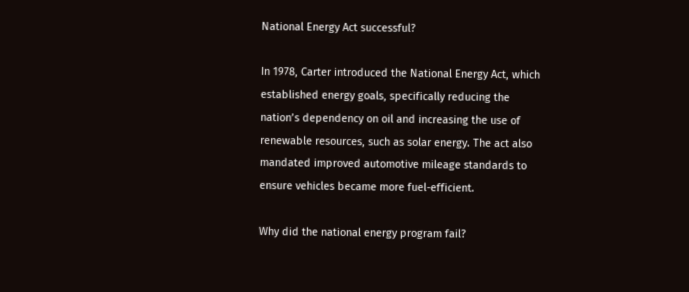National Energy Act successful?

In 1978, Carter introduced the National Energy Act, which established energy goals, specifically reducing the nation’s dependency on oil and increasing the use of renewable resources, such as solar energy. The act also mandated improved automotive mileage standards to ensure vehicles became more fuel-efficient.

Why did the national energy program fail?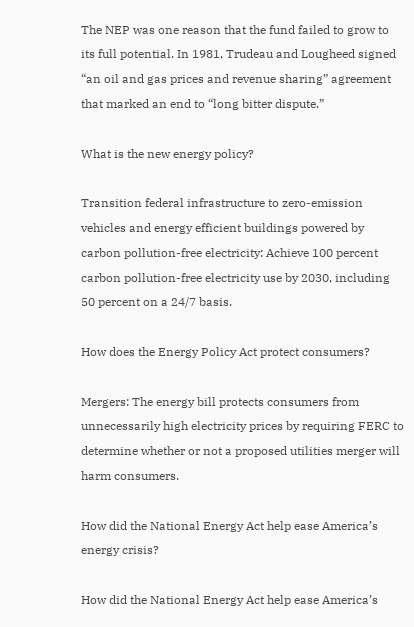The NEP was one reason that the fund failed to grow to its full potential. In 1981, Trudeau and Lougheed signed “an oil and gas prices and revenue sharing” agreement that marked an end to “long bitter dispute.”

What is the new energy policy?

Transition federal infrastructure to zero-emission vehicles and energy efficient buildings powered by carbon pollution-free electricity: Achieve 100 percent carbon pollution-free electricity use by 2030, including 50 percent on a 24/7 basis.

How does the Energy Policy Act protect consumers?

Mergers: The energy bill protects consumers from unnecessarily high electricity prices by requiring FERC to determine whether or not a proposed utilities merger will harm consumers.

How did the National Energy Act help ease America’s energy crisis?

How did the National Energy Act help ease America’s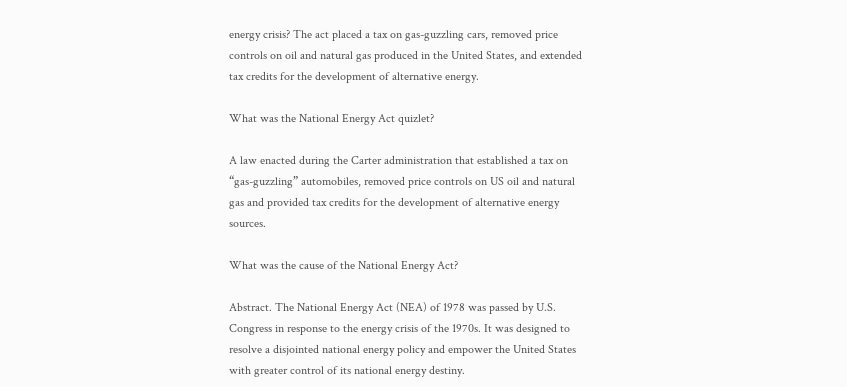energy crisis? The act placed a tax on gas-guzzling cars, removed price controls on oil and natural gas produced in the United States, and extended tax credits for the development of alternative energy.

What was the National Energy Act quizlet?

A law enacted during the Carter administration that established a tax on “gas-guzzling” automobiles, removed price controls on US oil and natural gas and provided tax credits for the development of alternative energy sources.

What was the cause of the National Energy Act?

Abstract. The National Energy Act (NEA) of 1978 was passed by U.S. Congress in response to the energy crisis of the 1970s. It was designed to resolve a disjointed national energy policy and empower the United States with greater control of its national energy destiny.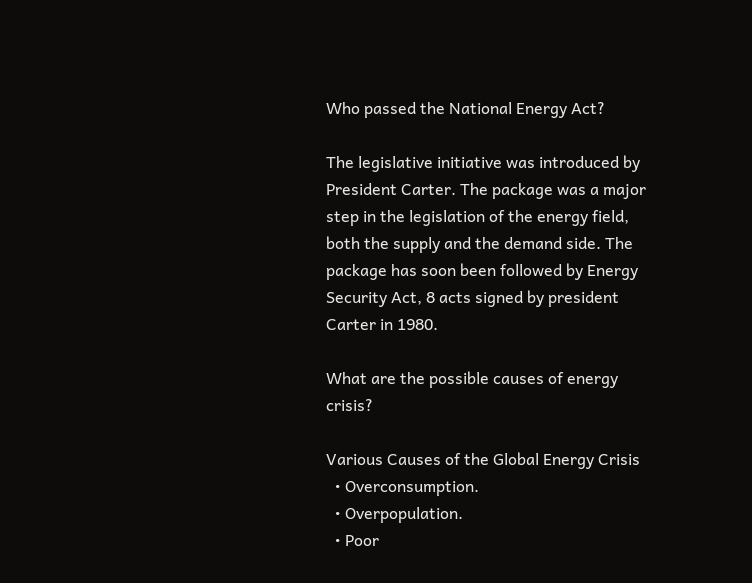Who passed the National Energy Act?

The legislative initiative was introduced by President Carter. The package was a major step in the legislation of the energy field, both the supply and the demand side. The package has soon been followed by Energy Security Act, 8 acts signed by president Carter in 1980.

What are the possible causes of energy crisis?

Various Causes of the Global Energy Crisis
  • Overconsumption.
  • Overpopulation.
  • Poor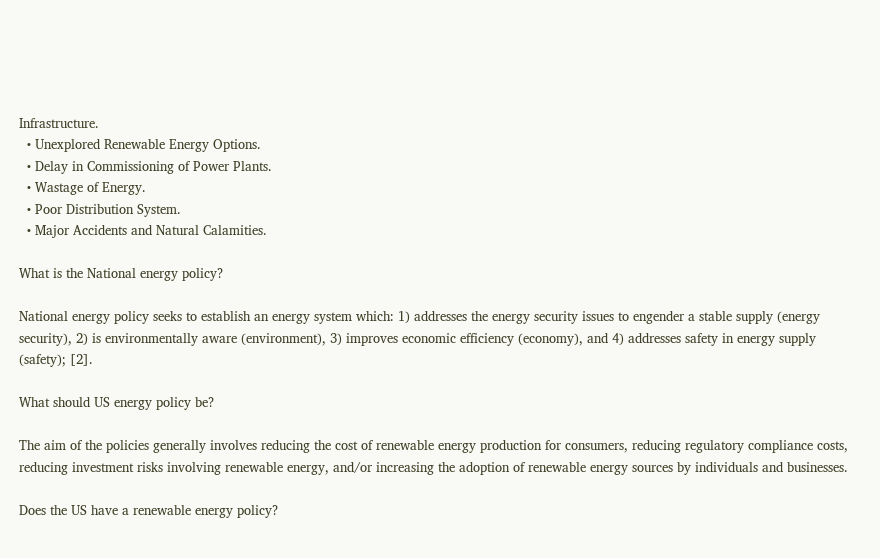Infrastructure.
  • Unexplored Renewable Energy Options.
  • Delay in Commissioning of Power Plants.
  • Wastage of Energy.
  • Poor Distribution System.
  • Major Accidents and Natural Calamities.

What is the National energy policy?

National energy policy seeks to establish an energy system which: 1) addresses the energy security issues to engender a stable supply (energy security), 2) is environmentally aware (environment), 3) improves economic efficiency (economy), and 4) addresses safety in energy supply (safety); [2].

What should US energy policy be?

The aim of the policies generally involves reducing the cost of renewable energy production for consumers, reducing regulatory compliance costs, reducing investment risks involving renewable energy, and/or increasing the adoption of renewable energy sources by individuals and businesses.

Does the US have a renewable energy policy?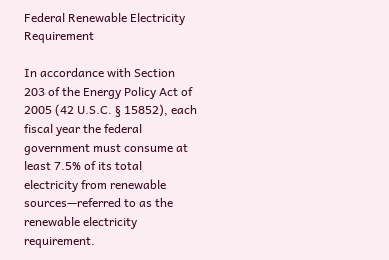Federal Renewable Electricity Requirement

In accordance with Section 203 of the Energy Policy Act of 2005 (42 U.S.C. § 15852), each fiscal year the federal government must consume at least 7.5% of its total electricity from renewable sources—referred to as the renewable electricity requirement.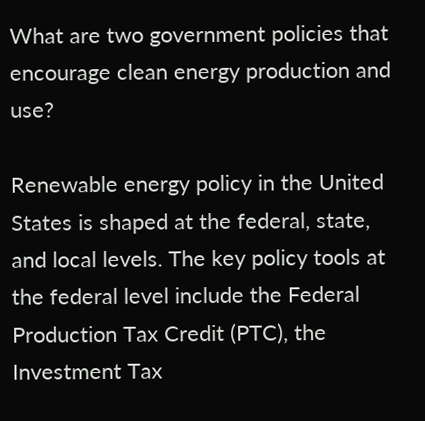What are two government policies that encourage clean energy production and use?

Renewable energy policy in the United States is shaped at the federal, state, and local levels. The key policy tools at the federal level include the Federal Production Tax Credit (PTC), the Investment Tax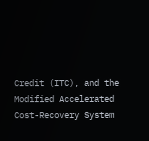Credit (ITC), and the Modified Accelerated Cost-Recovery System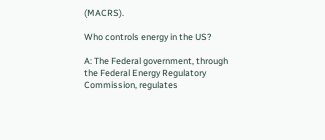(MACRS).

Who controls energy in the US?

A: The Federal government, through the Federal Energy Regulatory Commission, regulates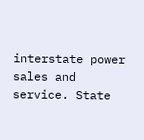interstate power sales and service. State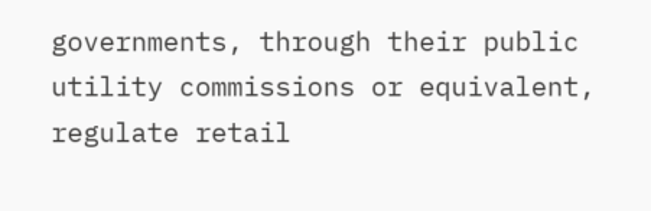governments, through their public utility commissions or equivalent, regulate retail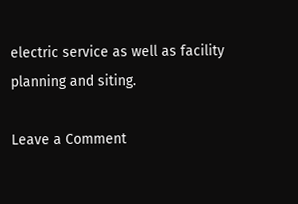electric service as well as facility planning and siting.

Leave a Comment